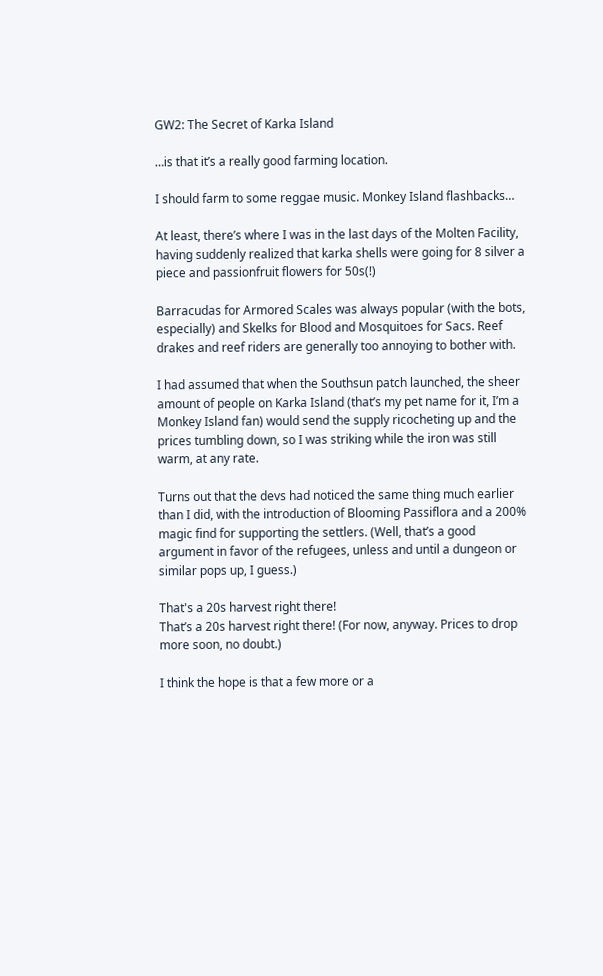GW2: The Secret of Karka Island

…is that it’s a really good farming location.

I should farm to some reggae music. Monkey Island flashbacks…

At least, there’s where I was in the last days of the Molten Facility, having suddenly realized that karka shells were going for 8 silver a piece and passionfruit flowers for 50s(!)

Barracudas for Armored Scales was always popular (with the bots, especially) and Skelks for Blood and Mosquitoes for Sacs. Reef drakes and reef riders are generally too annoying to bother with.

I had assumed that when the Southsun patch launched, the sheer amount of people on Karka Island (that’s my pet name for it, I’m a Monkey Island fan) would send the supply ricocheting up and the prices tumbling down, so I was striking while the iron was still warm, at any rate.

Turns out that the devs had noticed the same thing much earlier than I did, with the introduction of Blooming Passiflora and a 200% magic find for supporting the settlers. (Well, that’s a good argument in favor of the refugees, unless and until a dungeon or similar pops up, I guess.)

That's a 20s harvest right there!
That’s a 20s harvest right there! (For now, anyway. Prices to drop more soon, no doubt.)

I think the hope is that a few more or a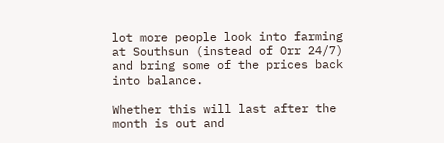lot more people look into farming at Southsun (instead of Orr 24/7) and bring some of the prices back into balance.

Whether this will last after the month is out and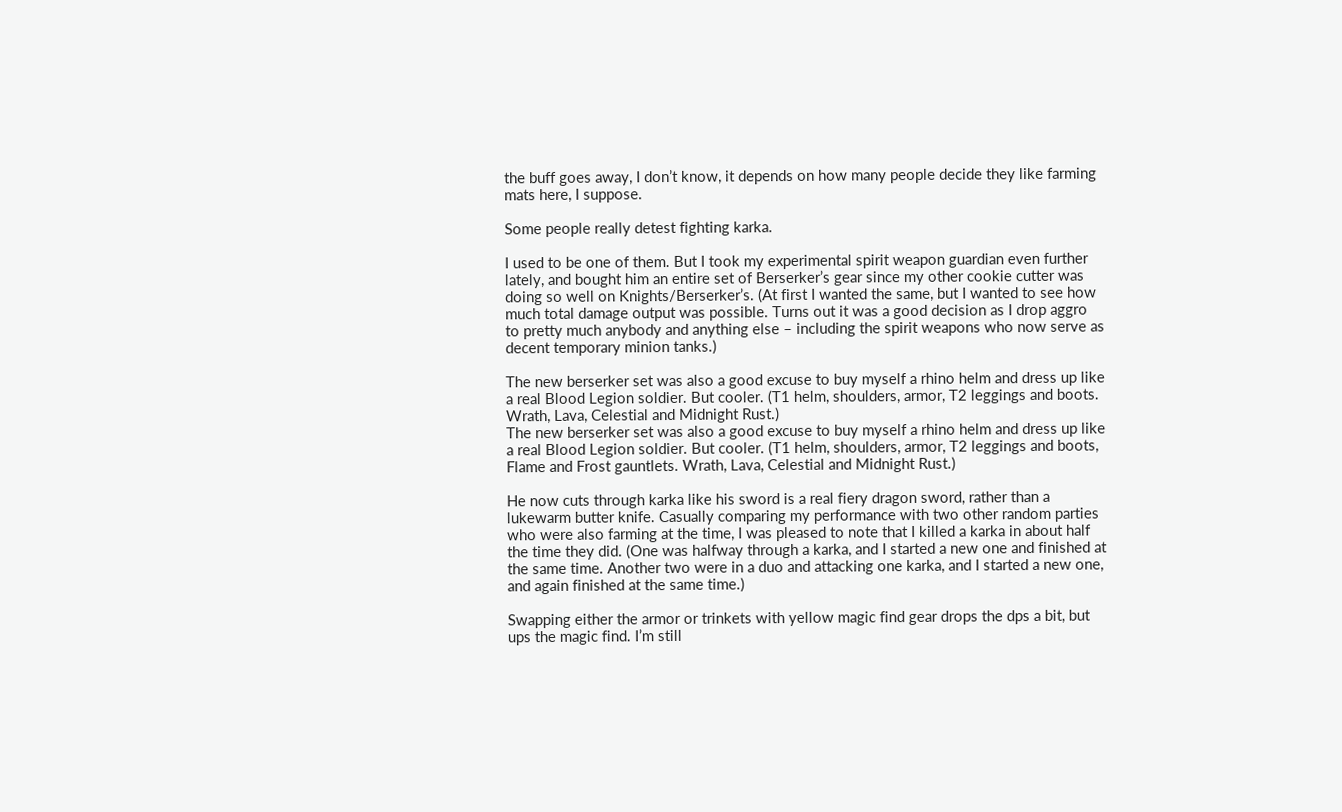the buff goes away, I don’t know, it depends on how many people decide they like farming mats here, I suppose.

Some people really detest fighting karka.

I used to be one of them. But I took my experimental spirit weapon guardian even further lately, and bought him an entire set of Berserker’s gear since my other cookie cutter was doing so well on Knights/Berserker’s. (At first I wanted the same, but I wanted to see how much total damage output was possible. Turns out it was a good decision as I drop aggro to pretty much anybody and anything else – including the spirit weapons who now serve as decent temporary minion tanks.)

The new berserker set was also a good excuse to buy myself a rhino helm and dress up like a real Blood Legion soldier. But cooler. (T1 helm, shoulders, armor, T2 leggings and boots. Wrath, Lava, Celestial and Midnight Rust.)
The new berserker set was also a good excuse to buy myself a rhino helm and dress up like a real Blood Legion soldier. But cooler. (T1 helm, shoulders, armor, T2 leggings and boots, Flame and Frost gauntlets. Wrath, Lava, Celestial and Midnight Rust.)

He now cuts through karka like his sword is a real fiery dragon sword, rather than a lukewarm butter knife. Casually comparing my performance with two other random parties who were also farming at the time, I was pleased to note that I killed a karka in about half the time they did. (One was halfway through a karka, and I started a new one and finished at the same time. Another two were in a duo and attacking one karka, and I started a new one, and again finished at the same time.)

Swapping either the armor or trinkets with yellow magic find gear drops the dps a bit, but ups the magic find. I’m still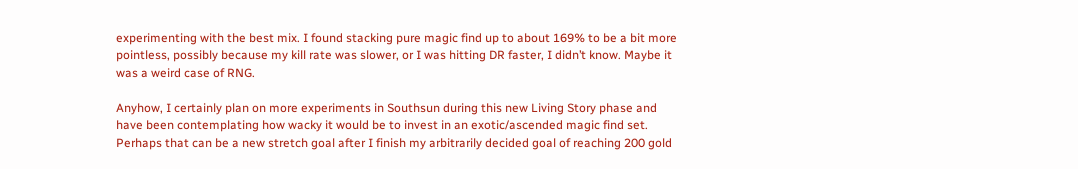experimenting with the best mix. I found stacking pure magic find up to about 169% to be a bit more pointless, possibly because my kill rate was slower, or I was hitting DR faster, I didn’t know. Maybe it was a weird case of RNG.

Anyhow, I certainly plan on more experiments in Southsun during this new Living Story phase and have been contemplating how wacky it would be to invest in an exotic/ascended magic find set. Perhaps that can be a new stretch goal after I finish my arbitrarily decided goal of reaching 200 gold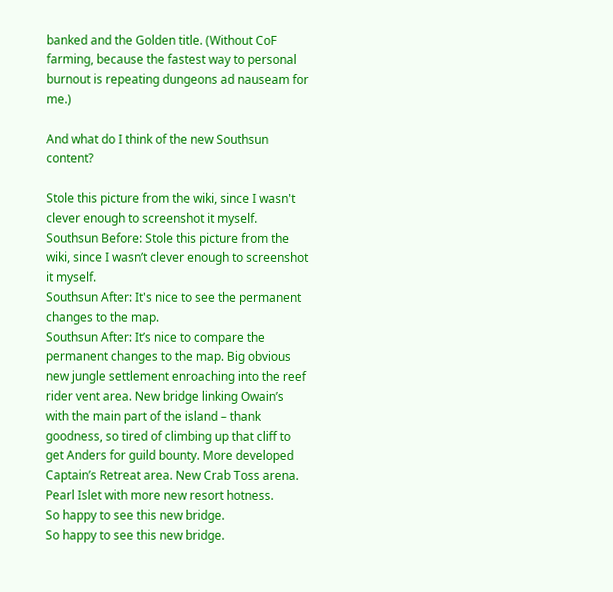banked and the Golden title. (Without CoF farming, because the fastest way to personal burnout is repeating dungeons ad nauseam for me.)

And what do I think of the new Southsun content?

Stole this picture from the wiki, since I wasn't clever enough to screenshot it myself.
Southsun Before: Stole this picture from the wiki, since I wasn’t clever enough to screenshot it myself.
Southsun After: It's nice to see the permanent changes to the map.
Southsun After: It’s nice to compare the permanent changes to the map. Big obvious new jungle settlement enroaching into the reef rider vent area. New bridge linking Owain’s with the main part of the island – thank goodness, so tired of climbing up that cliff to get Anders for guild bounty. More developed Captain’s Retreat area. New Crab Toss arena. Pearl Islet with more new resort hotness.
So happy to see this new bridge.
So happy to see this new bridge.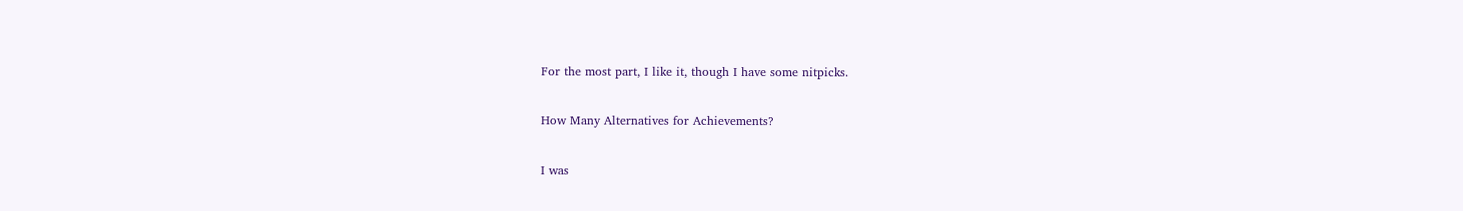For the most part, I like it, though I have some nitpicks.

How Many Alternatives for Achievements?

I was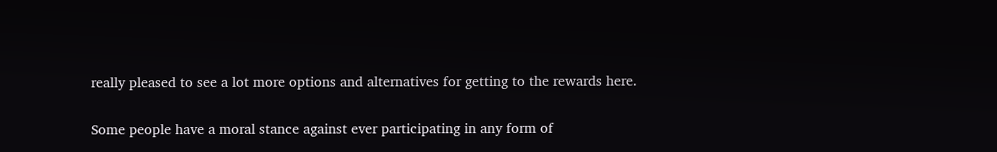really pleased to see a lot more options and alternatives for getting to the rewards here.

Some people have a moral stance against ever participating in any form of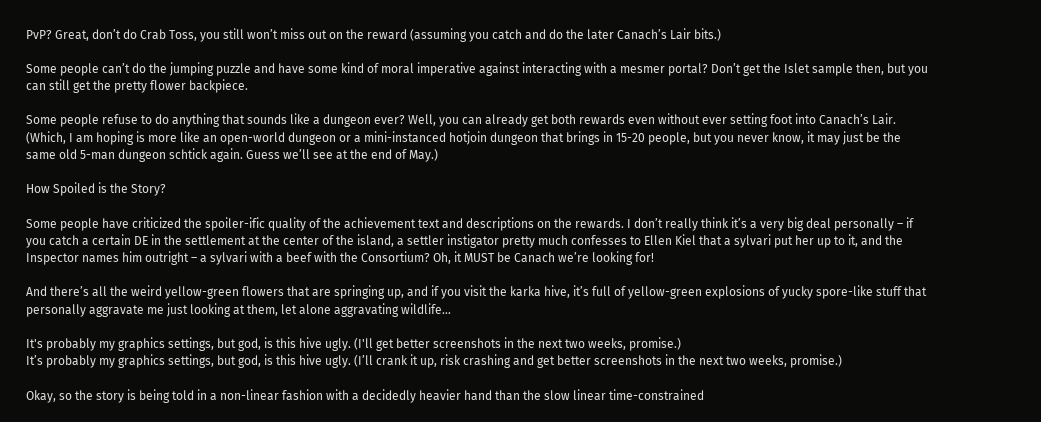PvP? Great, don’t do Crab Toss, you still won’t miss out on the reward (assuming you catch and do the later Canach’s Lair bits.)

Some people can’t do the jumping puzzle and have some kind of moral imperative against interacting with a mesmer portal? Don’t get the Islet sample then, but you can still get the pretty flower backpiece.

Some people refuse to do anything that sounds like a dungeon ever? Well, you can already get both rewards even without ever setting foot into Canach’s Lair. (Which, I am hoping is more like an open-world dungeon or a mini-instanced hotjoin dungeon that brings in 15-20 people, but you never know, it may just be the same old 5-man dungeon schtick again. Guess we’ll see at the end of May.)

How Spoiled is the Story?

Some people have criticized the spoiler-ific quality of the achievement text and descriptions on the rewards. I don’t really think it’s a very big deal personally – if you catch a certain DE in the settlement at the center of the island, a settler instigator pretty much confesses to Ellen Kiel that a sylvari put her up to it, and the Inspector names him outright – a sylvari with a beef with the Consortium? Oh, it MUST be Canach we’re looking for!

And there’s all the weird yellow-green flowers that are springing up, and if you visit the karka hive, it’s full of yellow-green explosions of yucky spore-like stuff that personally aggravate me just looking at them, let alone aggravating wildlife…

It's probably my graphics settings, but god, is this hive ugly. (I'll get better screenshots in the next two weeks, promise.)
It’s probably my graphics settings, but god, is this hive ugly. (I’ll crank it up, risk crashing and get better screenshots in the next two weeks, promise.)

Okay, so the story is being told in a non-linear fashion with a decidedly heavier hand than the slow linear time-constrained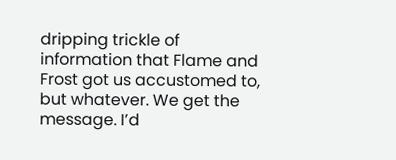dripping trickle of information that Flame and Frost got us accustomed to, but whatever. We get the message. I’d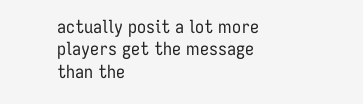actually posit a lot more players get the message than the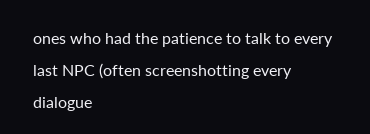ones who had the patience to talk to every last NPC (often screenshotting every dialogue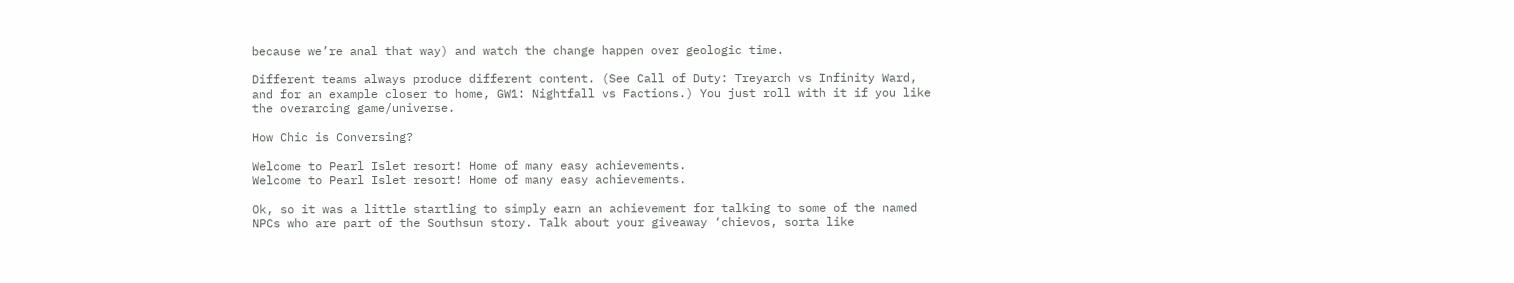because we’re anal that way) and watch the change happen over geologic time.

Different teams always produce different content. (See Call of Duty: Treyarch vs Infinity Ward, and for an example closer to home, GW1: Nightfall vs Factions.) You just roll with it if you like the overarcing game/universe.

How Chic is Conversing?

Welcome to Pearl Islet resort! Home of many easy achievements.
Welcome to Pearl Islet resort! Home of many easy achievements.

Ok, so it was a little startling to simply earn an achievement for talking to some of the named NPCs who are part of the Southsun story. Talk about your giveaway ‘chievos, sorta like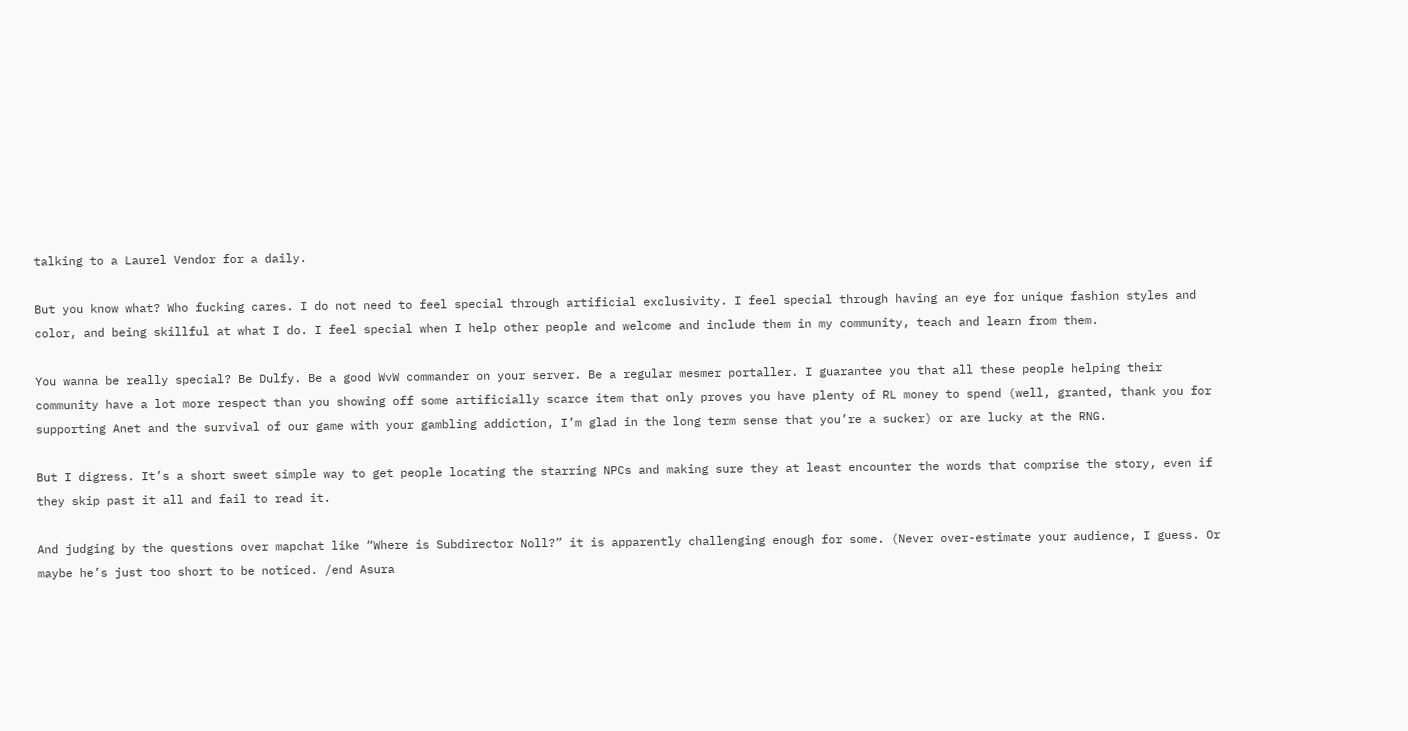talking to a Laurel Vendor for a daily.

But you know what? Who fucking cares. I do not need to feel special through artificial exclusivity. I feel special through having an eye for unique fashion styles and color, and being skillful at what I do. I feel special when I help other people and welcome and include them in my community, teach and learn from them.

You wanna be really special? Be Dulfy. Be a good WvW commander on your server. Be a regular mesmer portaller. I guarantee you that all these people helping their community have a lot more respect than you showing off some artificially scarce item that only proves you have plenty of RL money to spend (well, granted, thank you for supporting Anet and the survival of our game with your gambling addiction, I’m glad in the long term sense that you’re a sucker) or are lucky at the RNG.

But I digress. It’s a short sweet simple way to get people locating the starring NPCs and making sure they at least encounter the words that comprise the story, even if they skip past it all and fail to read it.

And judging by the questions over mapchat like “Where is Subdirector Noll?” it is apparently challenging enough for some. (Never over-estimate your audience, I guess. Or maybe he’s just too short to be noticed. /end Asura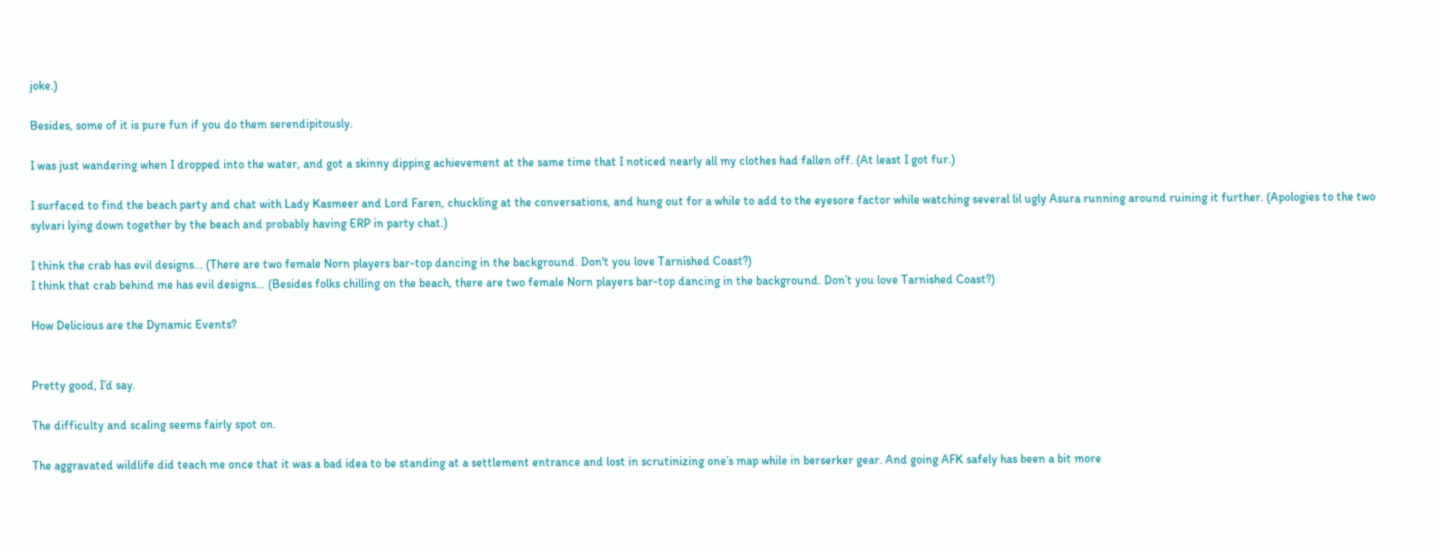joke.)

Besides, some of it is pure fun if you do them serendipitously.

I was just wandering when I dropped into the water, and got a skinny dipping achievement at the same time that I noticed nearly all my clothes had fallen off. (At least I got fur.)

I surfaced to find the beach party and chat with Lady Kasmeer and Lord Faren, chuckling at the conversations, and hung out for a while to add to the eyesore factor while watching several lil ugly Asura running around ruining it further. (Apologies to the two sylvari lying down together by the beach and probably having ERP in party chat.)

I think the crab has evil designs... (There are two female Norn players bar-top dancing in the background. Don't you love Tarnished Coast?)
I think that crab behind me has evil designs… (Besides folks chilling on the beach, there are two female Norn players bar-top dancing in the background. Don’t you love Tarnished Coast?)

How Delicious are the Dynamic Events?


Pretty good, I’d say.

The difficulty and scaling seems fairly spot on.

The aggravated wildlife did teach me once that it was a bad idea to be standing at a settlement entrance and lost in scrutinizing one’s map while in berserker gear. And going AFK safely has been a bit more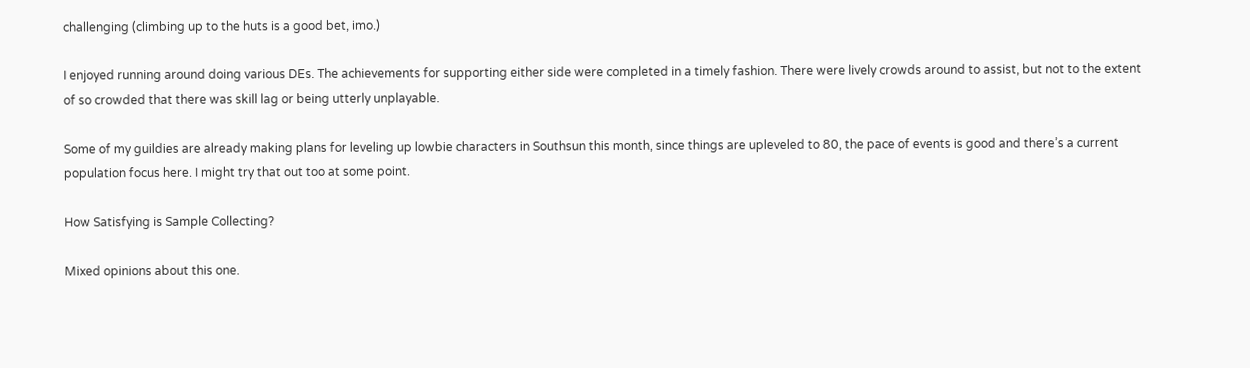challenging (climbing up to the huts is a good bet, imo.)

I enjoyed running around doing various DEs. The achievements for supporting either side were completed in a timely fashion. There were lively crowds around to assist, but not to the extent of so crowded that there was skill lag or being utterly unplayable.

Some of my guildies are already making plans for leveling up lowbie characters in Southsun this month, since things are upleveled to 80, the pace of events is good and there’s a current population focus here. I might try that out too at some point.

How Satisfying is Sample Collecting?

Mixed opinions about this one.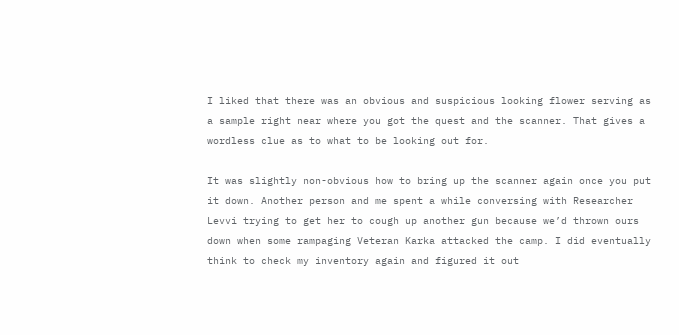I liked that there was an obvious and suspicious looking flower serving as a sample right near where you got the quest and the scanner. That gives a wordless clue as to what to be looking out for.

It was slightly non-obvious how to bring up the scanner again once you put it down. Another person and me spent a while conversing with Researcher Levvi trying to get her to cough up another gun because we’d thrown ours down when some rampaging Veteran Karka attacked the camp. I did eventually think to check my inventory again and figured it out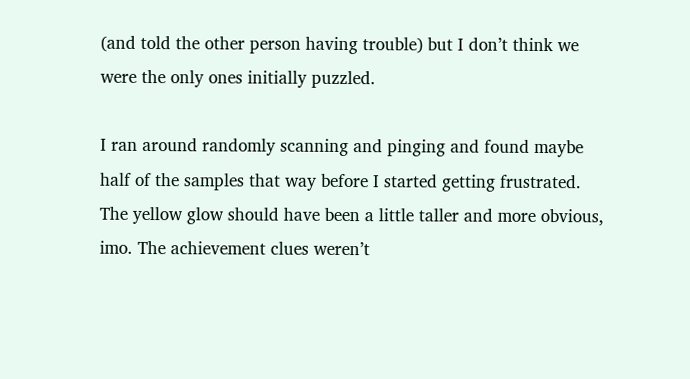(and told the other person having trouble) but I don’t think we were the only ones initially puzzled.

I ran around randomly scanning and pinging and found maybe half of the samples that way before I started getting frustrated. The yellow glow should have been a little taller and more obvious, imo. The achievement clues weren’t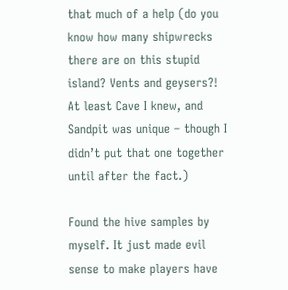that much of a help (do you know how many shipwrecks there are on this stupid island? Vents and geysers?! At least Cave I knew, and Sandpit was unique – though I didn’t put that one together until after the fact.)

Found the hive samples by myself. It just made evil sense to make players have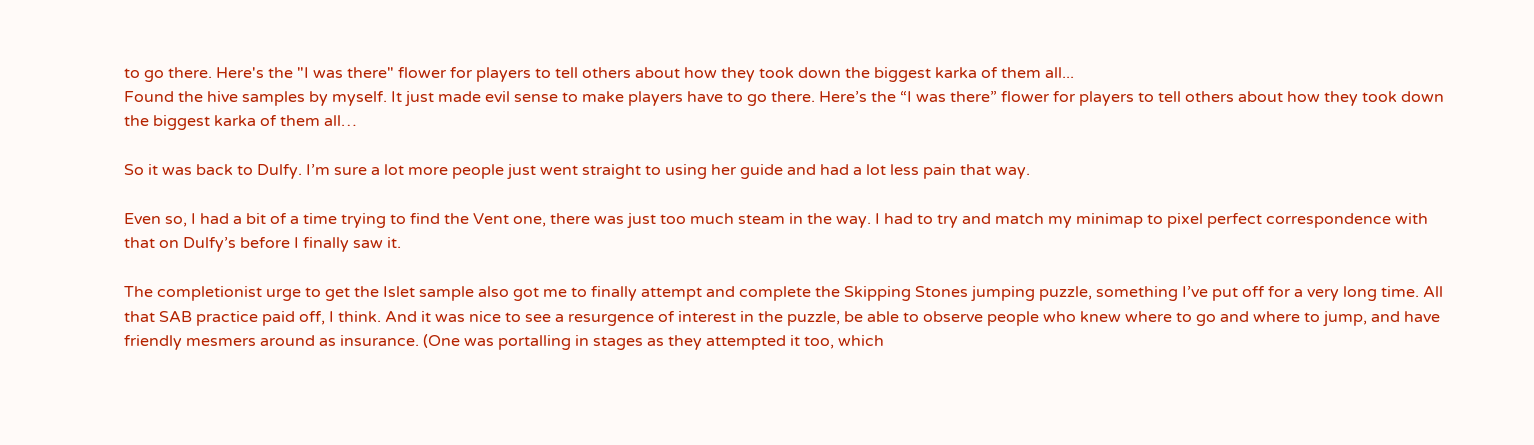to go there. Here's the "I was there" flower for players to tell others about how they took down the biggest karka of them all...
Found the hive samples by myself. It just made evil sense to make players have to go there. Here’s the “I was there” flower for players to tell others about how they took down the biggest karka of them all…

So it was back to Dulfy. I’m sure a lot more people just went straight to using her guide and had a lot less pain that way.

Even so, I had a bit of a time trying to find the Vent one, there was just too much steam in the way. I had to try and match my minimap to pixel perfect correspondence with that on Dulfy’s before I finally saw it.

The completionist urge to get the Islet sample also got me to finally attempt and complete the Skipping Stones jumping puzzle, something I’ve put off for a very long time. All that SAB practice paid off, I think. And it was nice to see a resurgence of interest in the puzzle, be able to observe people who knew where to go and where to jump, and have friendly mesmers around as insurance. (One was portalling in stages as they attempted it too, which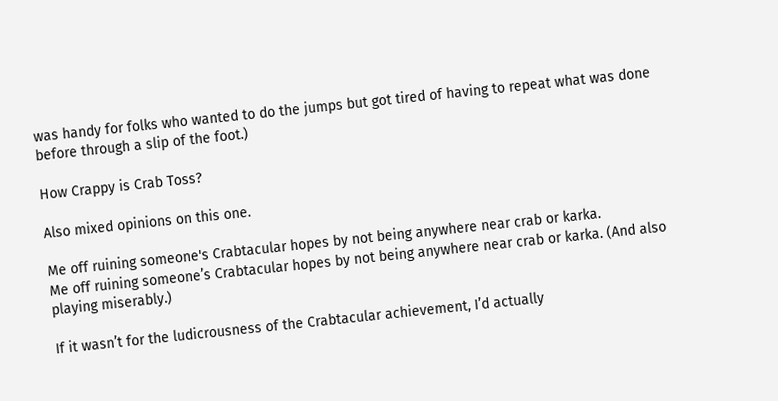was handy for folks who wanted to do the jumps but got tired of having to repeat what was done before through a slip of the foot.)

How Crappy is Crab Toss?

Also mixed opinions on this one.

Me off ruining someone's Crabtacular hopes by not being anywhere near crab or karka.
Me off ruining someone’s Crabtacular hopes by not being anywhere near crab or karka. (And also playing miserably.)

If it wasn’t for the ludicrousness of the Crabtacular achievement, I’d actually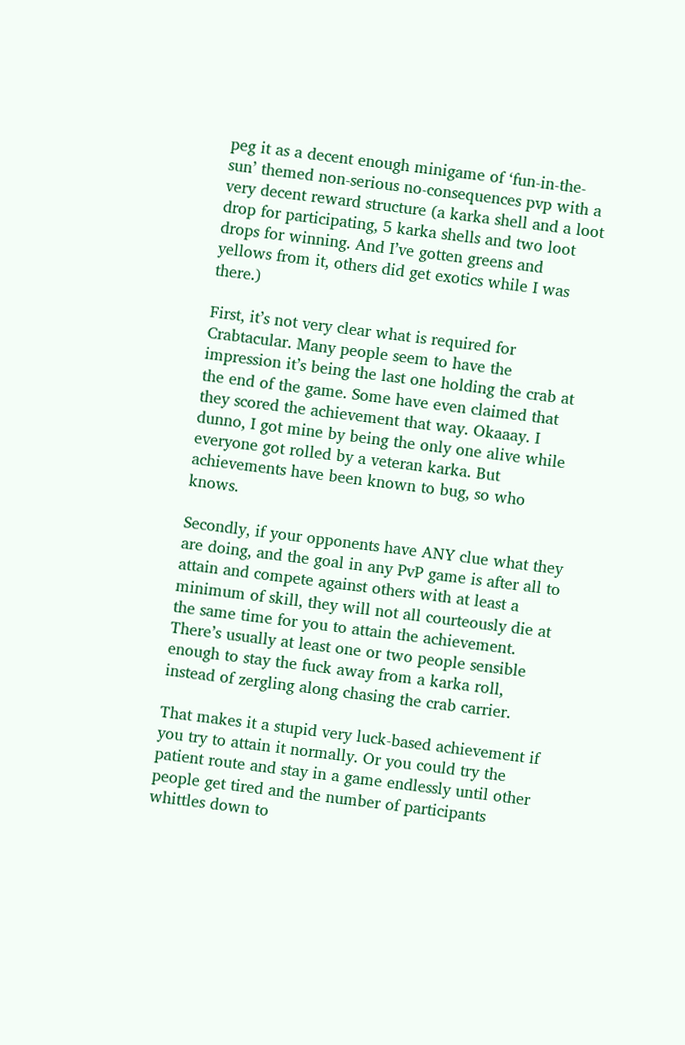peg it as a decent enough minigame of ‘fun-in-the-sun’ themed non-serious no-consequences pvp with a very decent reward structure (a karka shell and a loot drop for participating, 5 karka shells and two loot drops for winning. And I’ve gotten greens and yellows from it, others did get exotics while I was there.)

First, it’s not very clear what is required for Crabtacular. Many people seem to have the impression it’s being the last one holding the crab at the end of the game. Some have even claimed that they scored the achievement that way. Okaaay. I dunno, I got mine by being the only one alive while everyone got rolled by a veteran karka. But achievements have been known to bug, so who knows.

Secondly, if your opponents have ANY clue what they are doing, and the goal in any PvP game is after all to attain and compete against others with at least a minimum of skill, they will not all courteously die at the same time for you to attain the achievement. There’s usually at least one or two people sensible enough to stay the fuck away from a karka roll, instead of zergling along chasing the crab carrier.

That makes it a stupid very luck-based achievement if you try to attain it normally. Or you could try the patient route and stay in a game endlessly until other people get tired and the number of participants whittles down to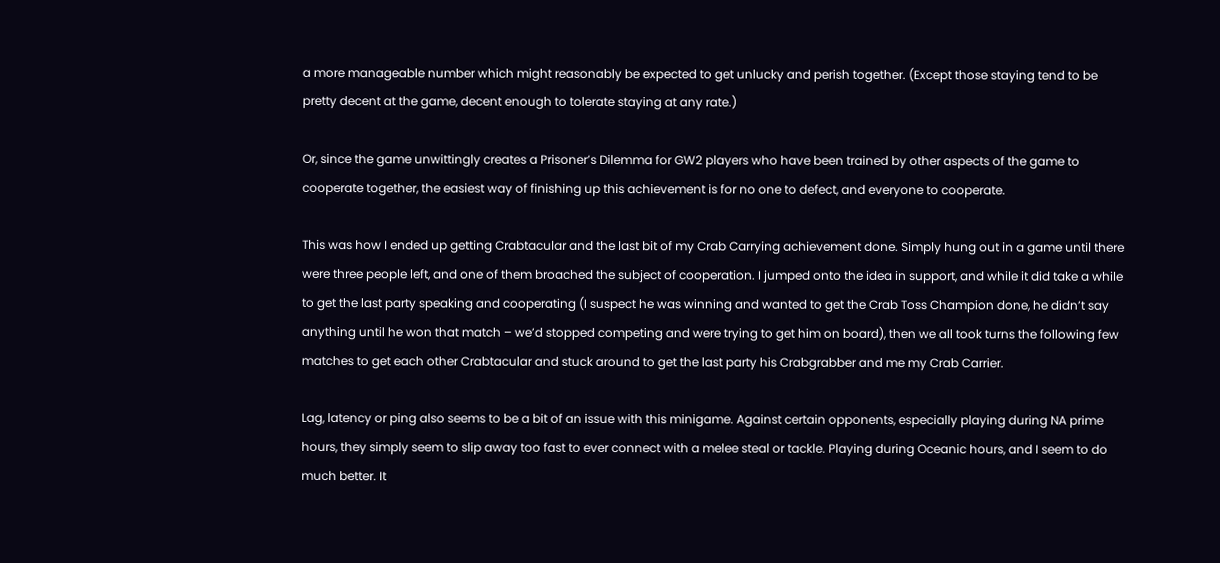a more manageable number which might reasonably be expected to get unlucky and perish together. (Except those staying tend to be pretty decent at the game, decent enough to tolerate staying at any rate.)

Or, since the game unwittingly creates a Prisoner’s Dilemma for GW2 players who have been trained by other aspects of the game to cooperate together, the easiest way of finishing up this achievement is for no one to defect, and everyone to cooperate.

This was how I ended up getting Crabtacular and the last bit of my Crab Carrying achievement done. Simply hung out in a game until there were three people left, and one of them broached the subject of cooperation. I jumped onto the idea in support, and while it did take a while to get the last party speaking and cooperating (I suspect he was winning and wanted to get the Crab Toss Champion done, he didn’t say anything until he won that match – we’d stopped competing and were trying to get him on board), then we all took turns the following few matches to get each other Crabtacular and stuck around to get the last party his Crabgrabber and me my Crab Carrier.

Lag, latency or ping also seems to be a bit of an issue with this minigame. Against certain opponents, especially playing during NA prime hours, they simply seem to slip away too fast to ever connect with a melee steal or tackle. Playing during Oceanic hours, and I seem to do much better. It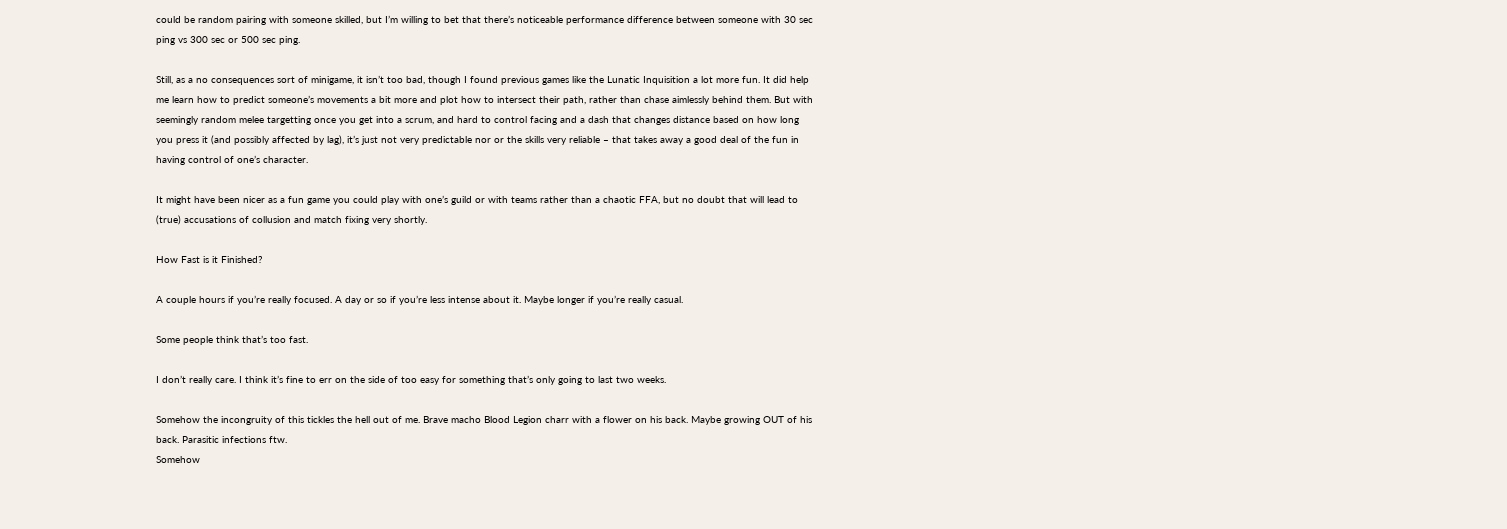could be random pairing with someone skilled, but I’m willing to bet that there’s noticeable performance difference between someone with 30 sec ping vs 300 sec or 500 sec ping.

Still, as a no consequences sort of minigame, it isn’t too bad, though I found previous games like the Lunatic Inquisition a lot more fun. It did help me learn how to predict someone’s movements a bit more and plot how to intersect their path, rather than chase aimlessly behind them. But with seemingly random melee targetting once you get into a scrum, and hard to control facing and a dash that changes distance based on how long you press it (and possibly affected by lag), it’s just not very predictable nor or the skills very reliable – that takes away a good deal of the fun in having control of one’s character.

It might have been nicer as a fun game you could play with one’s guild or with teams rather than a chaotic FFA, but no doubt that will lead to (true) accusations of collusion and match fixing very shortly.

How Fast is it Finished?

A couple hours if you’re really focused. A day or so if you’re less intense about it. Maybe longer if you’re really casual.

Some people think that’s too fast.

I don’t really care. I think it’s fine to err on the side of too easy for something that’s only going to last two weeks.

Somehow the incongruity of this tickles the hell out of me. Brave macho Blood Legion charr with a flower on his back. Maybe growing OUT of his back. Parasitic infections ftw.
Somehow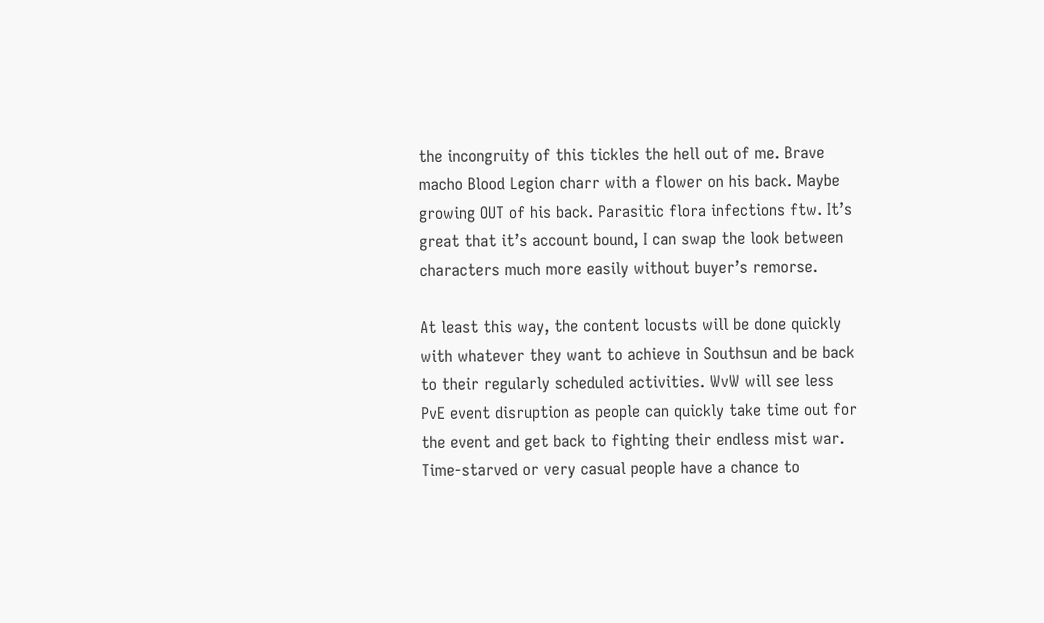the incongruity of this tickles the hell out of me. Brave macho Blood Legion charr with a flower on his back. Maybe growing OUT of his back. Parasitic flora infections ftw. It’s great that it’s account bound, I can swap the look between characters much more easily without buyer’s remorse.

At least this way, the content locusts will be done quickly with whatever they want to achieve in Southsun and be back to their regularly scheduled activities. WvW will see less PvE event disruption as people can quickly take time out for the event and get back to fighting their endless mist war. Time-starved or very casual people have a chance to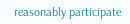reasonably participate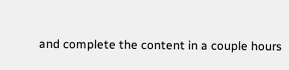and complete the content in a couple hours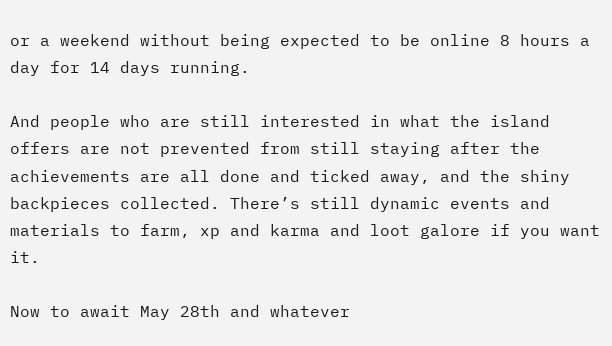or a weekend without being expected to be online 8 hours a day for 14 days running.

And people who are still interested in what the island offers are not prevented from still staying after the achievements are all done and ticked away, and the shiny backpieces collected. There’s still dynamic events and materials to farm, xp and karma and loot galore if you want it.

Now to await May 28th and whatever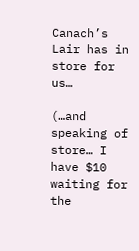Canach’s Lair has in store for us…

(…and speaking of store… I have $10 waiting for the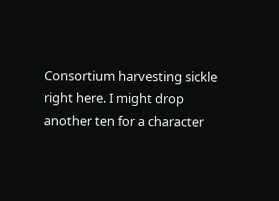Consortium harvesting sickle right here. I might drop another ten for a character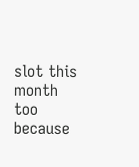slot this month too because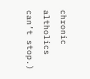chronic altholics can’t stop.)